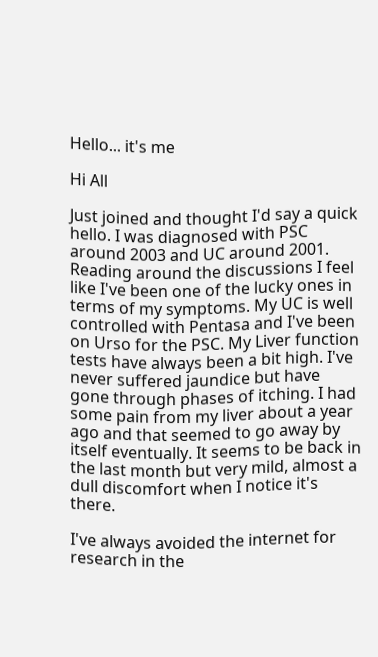Hello... it's me

Hi All

Just joined and thought I'd say a quick hello. I was diagnosed with PSC around 2003 and UC around 2001. Reading around the discussions I feel like I've been one of the lucky ones in terms of my symptoms. My UC is well controlled with Pentasa and I've been on Urso for the PSC. My Liver function tests have always been a bit high. I've never suffered jaundice but have gone through phases of itching. I had some pain from my liver about a year ago and that seemed to go away by itself eventually. It seems to be back in the last month but very mild, almost a dull discomfort when I notice it's there.

I've always avoided the internet for research in the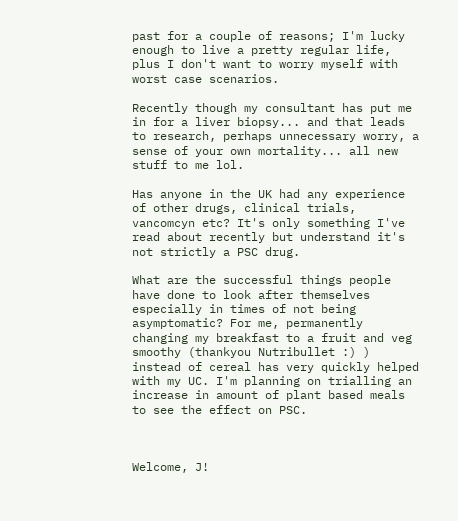past for a couple of reasons; I'm lucky enough to live a pretty regular life, plus I don't want to worry myself with worst case scenarios.

Recently though my consultant has put me in for a liver biopsy... and that leads to research, perhaps unnecessary worry, a sense of your own mortality... all new stuff to me lol.

Has anyone in the UK had any experience of other drugs, clinical trials, vancomcyn etc? It's only something I've read about recently but understand it's not strictly a PSC drug.

What are the successful things people have done to look after themselves especially in times of not being asymptomatic? For me, permanently changing my breakfast to a fruit and veg smoothy (thankyou Nutribullet :) ) instead of cereal has very quickly helped with my UC. I'm planning on trialling an increase in amount of plant based meals to see the effect on PSC.



Welcome, J!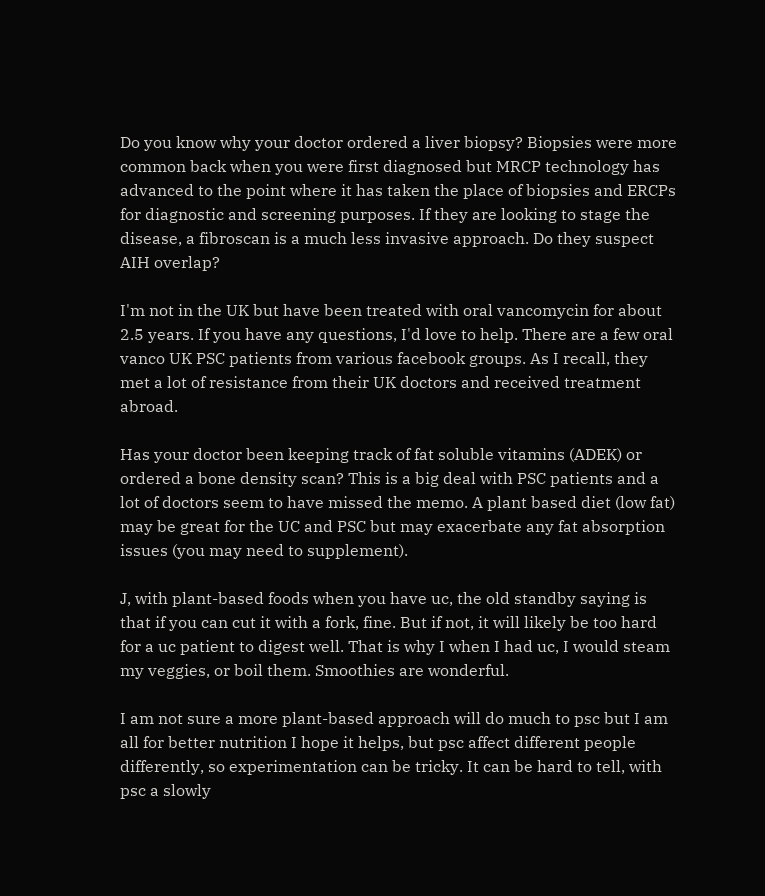Do you know why your doctor ordered a liver biopsy? Biopsies were more common back when you were first diagnosed but MRCP technology has advanced to the point where it has taken the place of biopsies and ERCPs for diagnostic and screening purposes. If they are looking to stage the disease, a fibroscan is a much less invasive approach. Do they suspect AIH overlap?

I'm not in the UK but have been treated with oral vancomycin for about 2.5 years. If you have any questions, I'd love to help. There are a few oral vanco UK PSC patients from various facebook groups. As I recall, they met a lot of resistance from their UK doctors and received treatment abroad.

Has your doctor been keeping track of fat soluble vitamins (ADEK) or ordered a bone density scan? This is a big deal with PSC patients and a lot of doctors seem to have missed the memo. A plant based diet (low fat) may be great for the UC and PSC but may exacerbate any fat absorption issues (you may need to supplement).

J, with plant-based foods when you have uc, the old standby saying is that if you can cut it with a fork, fine. But if not, it will likely be too hard for a uc patient to digest well. That is why I when I had uc, I would steam my veggies, or boil them. Smoothies are wonderful.

I am not sure a more plant-based approach will do much to psc but I am all for better nutrition I hope it helps, but psc affect different people differently, so experimentation can be tricky. It can be hard to tell, with psc a slowly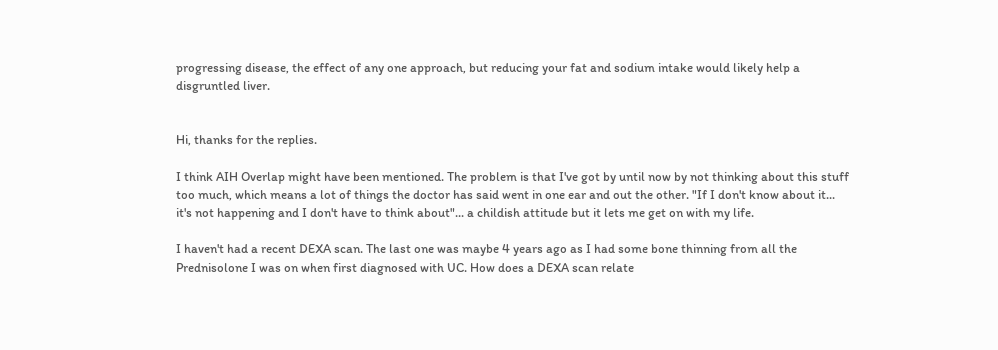progressing disease, the effect of any one approach, but reducing your fat and sodium intake would likely help a disgruntled liver.


Hi, thanks for the replies.

I think AIH Overlap might have been mentioned. The problem is that I've got by until now by not thinking about this stuff too much, which means a lot of things the doctor has said went in one ear and out the other. "If I don't know about it... it's not happening and I don't have to think about"... a childish attitude but it lets me get on with my life.

I haven't had a recent DEXA scan. The last one was maybe 4 years ago as I had some bone thinning from all the Prednisolone I was on when first diagnosed with UC. How does a DEXA scan relate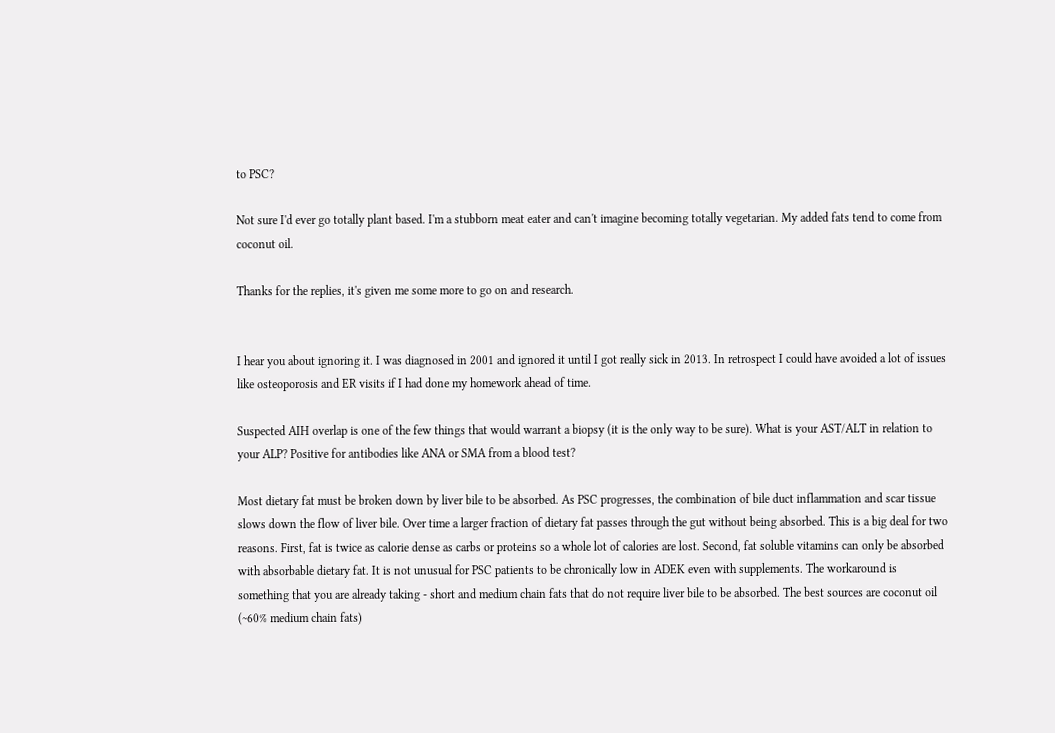to PSC?

Not sure I'd ever go totally plant based. I'm a stubborn meat eater and can't imagine becoming totally vegetarian. My added fats tend to come from coconut oil.

Thanks for the replies, it's given me some more to go on and research.


I hear you about ignoring it. I was diagnosed in 2001 and ignored it until I got really sick in 2013. In retrospect I could have avoided a lot of issues like osteoporosis and ER visits if I had done my homework ahead of time.

Suspected AIH overlap is one of the few things that would warrant a biopsy (it is the only way to be sure). What is your AST/ALT in relation to your ALP? Positive for antibodies like ANA or SMA from a blood test?

Most dietary fat must be broken down by liver bile to be absorbed. As PSC progresses, the combination of bile duct inflammation and scar tissue slows down the flow of liver bile. Over time a larger fraction of dietary fat passes through the gut without being absorbed. This is a big deal for two reasons. First, fat is twice as calorie dense as carbs or proteins so a whole lot of calories are lost. Second, fat soluble vitamins can only be absorbed with absorbable dietary fat. It is not unusual for PSC patients to be chronically low in ADEK even with supplements. The workaround is something that you are already taking - short and medium chain fats that do not require liver bile to be absorbed. The best sources are coconut oil (~60% medium chain fats)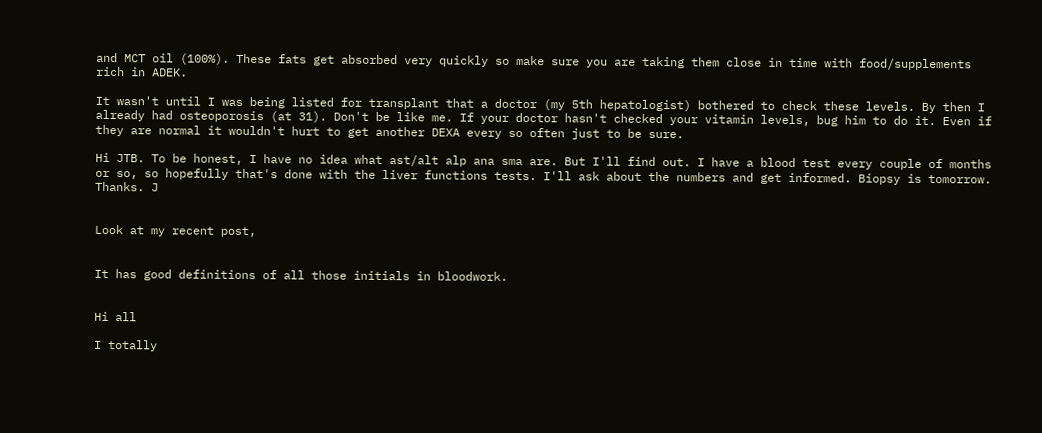and MCT oil (100%). These fats get absorbed very quickly so make sure you are taking them close in time with food/supplements rich in ADEK.

It wasn't until I was being listed for transplant that a doctor (my 5th hepatologist) bothered to check these levels. By then I already had osteoporosis (at 31). Don't be like me. If your doctor hasn't checked your vitamin levels, bug him to do it. Even if they are normal it wouldn't hurt to get another DEXA every so often just to be sure.

Hi JTB. To be honest, I have no idea what ast/alt alp ana sma are. But I'll find out. I have a blood test every couple of months or so, so hopefully that's done with the liver functions tests. I'll ask about the numbers and get informed. Biopsy is tomorrow. Thanks. J


Look at my recent post,


It has good definitions of all those initials in bloodwork.


Hi all

I totally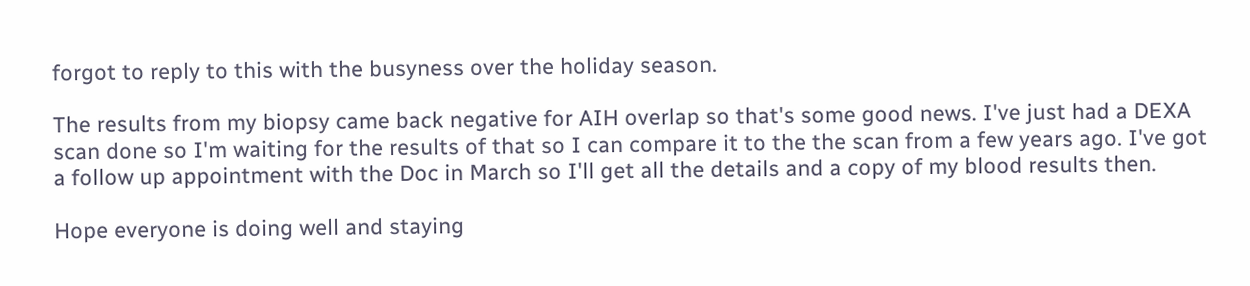forgot to reply to this with the busyness over the holiday season.

The results from my biopsy came back negative for AIH overlap so that's some good news. I've just had a DEXA scan done so I'm waiting for the results of that so I can compare it to the the scan from a few years ago. I've got a follow up appointment with the Doc in March so I'll get all the details and a copy of my blood results then.

Hope everyone is doing well and staying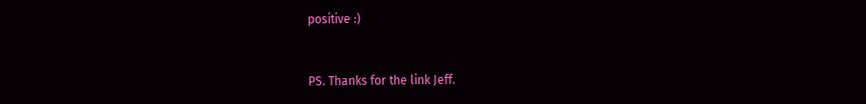positive :)


PS. Thanks for the link Jeff.